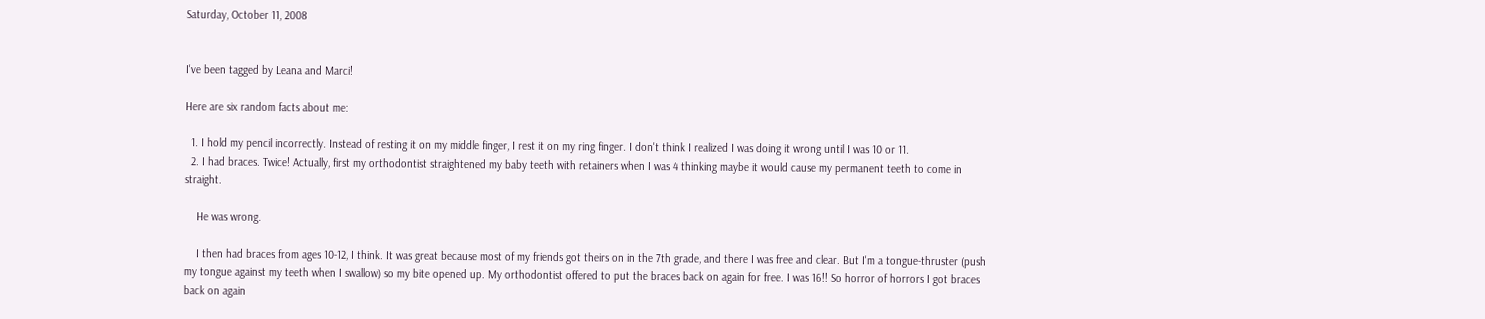Saturday, October 11, 2008


I've been tagged by Leana and Marci!

Here are six random facts about me:

  1. I hold my pencil incorrectly. Instead of resting it on my middle finger, I rest it on my ring finger. I don't think I realized I was doing it wrong until I was 10 or 11.
  2. I had braces. Twice! Actually, first my orthodontist straightened my baby teeth with retainers when I was 4 thinking maybe it would cause my permanent teeth to come in straight.

    He was wrong.

    I then had braces from ages 10-12, I think. It was great because most of my friends got theirs on in the 7th grade, and there I was free and clear. But I'm a tongue-thruster (push my tongue against my teeth when I swallow) so my bite opened up. My orthodontist offered to put the braces back on again for free. I was 16!! So horror of horrors I got braces back on again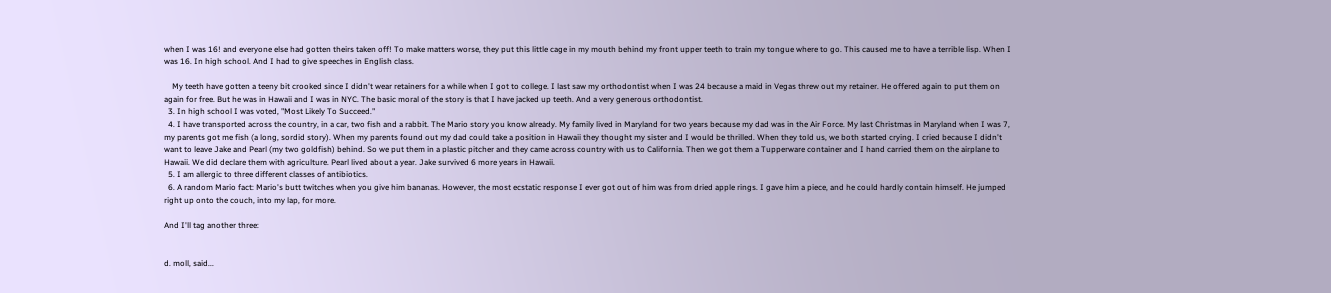when I was 16! and everyone else had gotten theirs taken off! To make matters worse, they put this little cage in my mouth behind my front upper teeth to train my tongue where to go. This caused me to have a terrible lisp. When I was 16. In high school. And I had to give speeches in English class.

    My teeth have gotten a teeny bit crooked since I didn't wear retainers for a while when I got to college. I last saw my orthodontist when I was 24 because a maid in Vegas threw out my retainer. He offered again to put them on again for free. But he was in Hawaii and I was in NYC. The basic moral of the story is that I have jacked up teeth. And a very generous orthodontist.
  3. In high school I was voted, "Most Likely To Succeed."
  4. I have transported across the country, in a car, two fish and a rabbit. The Mario story you know already. My family lived in Maryland for two years because my dad was in the Air Force. My last Christmas in Maryland when I was 7, my parents got me fish (a long, sordid story). When my parents found out my dad could take a position in Hawaii they thought my sister and I would be thrilled. When they told us, we both started crying. I cried because I didn't want to leave Jake and Pearl (my two goldfish) behind. So we put them in a plastic pitcher and they came across country with us to California. Then we got them a Tupperware container and I hand carried them on the airplane to Hawaii. We did declare them with agriculture. Pearl lived about a year. Jake survived 6 more years in Hawaii.
  5. I am allergic to three different classes of antibiotics.
  6. A random Mario fact: Mario's butt twitches when you give him bananas. However, the most ecstatic response I ever got out of him was from dried apple rings. I gave him a piece, and he could hardly contain himself. He jumped right up onto the couch, into my lap, for more.

And I'll tag another three:


d. moll, said...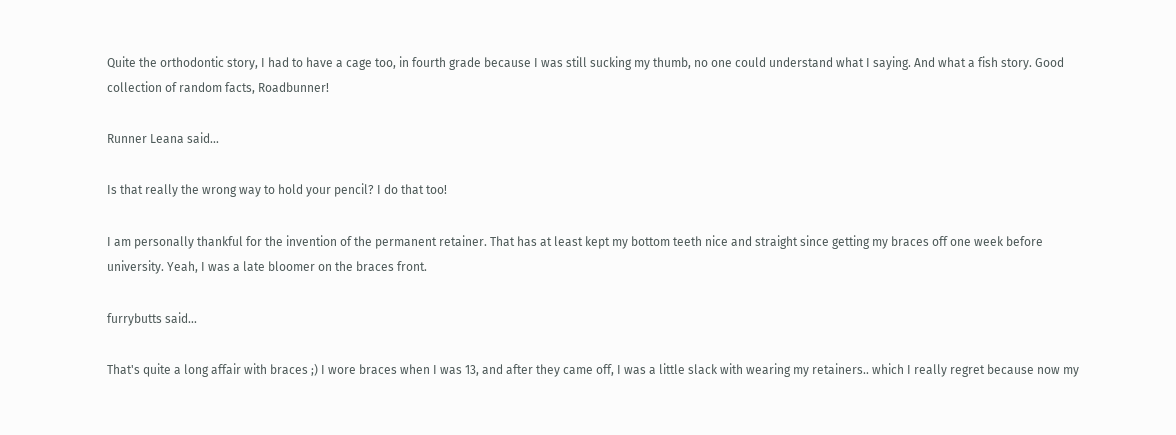Quite the orthodontic story, I had to have a cage too, in fourth grade because I was still sucking my thumb, no one could understand what I saying. And what a fish story. Good collection of random facts, Roadbunner!

Runner Leana said...

Is that really the wrong way to hold your pencil? I do that too!

I am personally thankful for the invention of the permanent retainer. That has at least kept my bottom teeth nice and straight since getting my braces off one week before university. Yeah, I was a late bloomer on the braces front.

furrybutts said...

That's quite a long affair with braces ;) I wore braces when I was 13, and after they came off, I was a little slack with wearing my retainers.. which I really regret because now my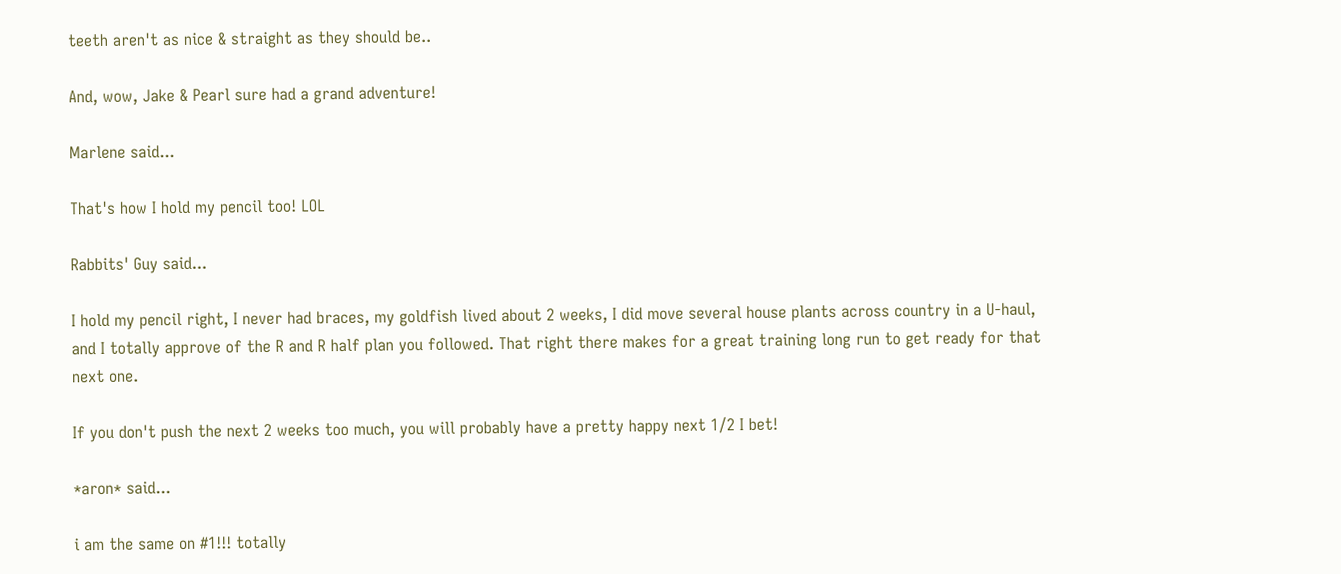teeth aren't as nice & straight as they should be..

And, wow, Jake & Pearl sure had a grand adventure!

Marlene said...

That's how I hold my pencil too! LOL

Rabbits' Guy said...

I hold my pencil right, I never had braces, my goldfish lived about 2 weeks, I did move several house plants across country in a U-haul, and I totally approve of the R and R half plan you followed. That right there makes for a great training long run to get ready for that next one.

If you don't push the next 2 weeks too much, you will probably have a pretty happy next 1/2 I bet!

*aron* said...

i am the same on #1!!! totally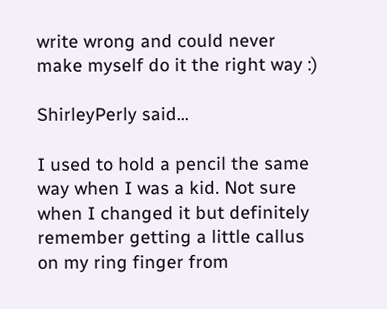write wrong and could never make myself do it the right way :)

ShirleyPerly said...

I used to hold a pencil the same way when I was a kid. Not sure when I changed it but definitely remember getting a little callus on my ring finger from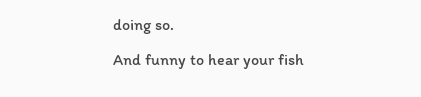doing so.

And funny to hear your fish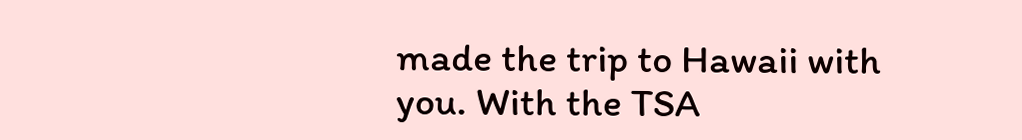made the trip to Hawaii with you. With the TSA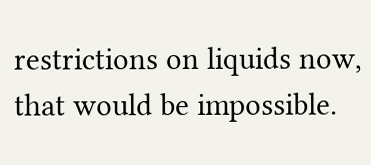restrictions on liquids now, that would be impossible.